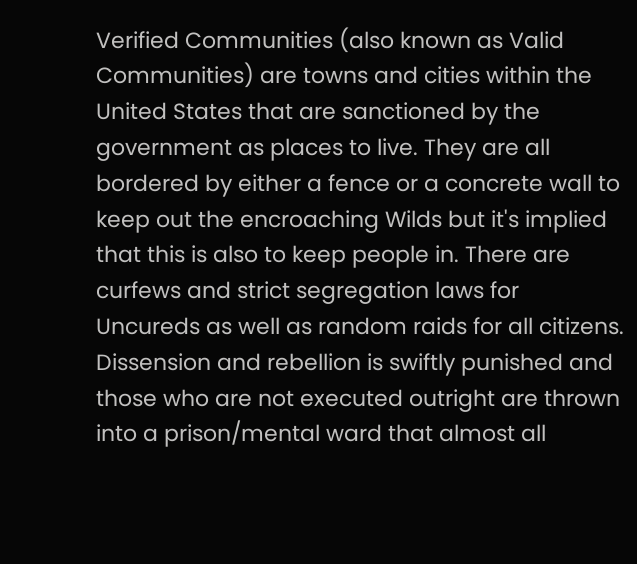Verified Communities (also known as Valid Communities) are towns and cities within the United States that are sanctioned by the government as places to live. They are all bordered by either a fence or a concrete wall to keep out the encroaching Wilds but it's implied that this is also to keep people in. There are curfews and strict segregation laws for Uncureds as well as random raids for all citizens. Dissension and rebellion is swiftly punished and those who are not executed outright are thrown into a prison/mental ward that almost all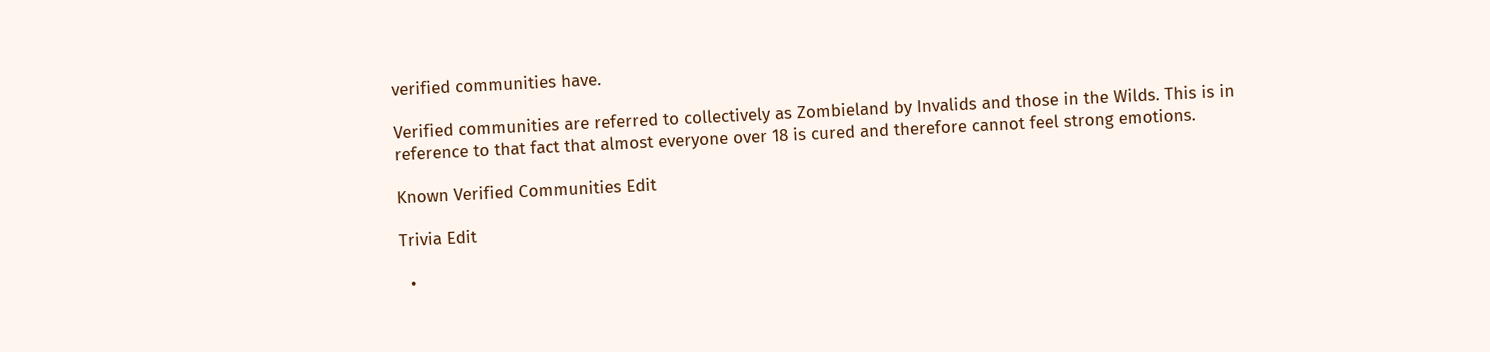verified communities have.

Verified communities are referred to collectively as Zombieland by Invalids and those in the Wilds. This is in reference to that fact that almost everyone over 18 is cured and therefore cannot feel strong emotions.

Known Verified Communities Edit

Trivia Edit

  •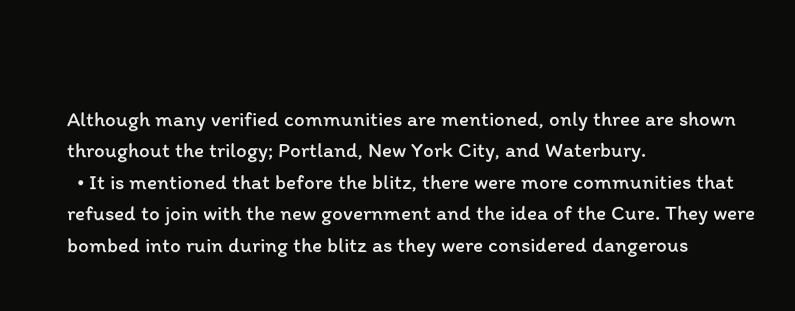Although many verified communities are mentioned, only three are shown throughout the trilogy; Portland, New York City, and Waterbury.
  • It is mentioned that before the blitz, there were more communities that refused to join with the new government and the idea of the Cure. They were bombed into ruin during the blitz as they were considered dangerous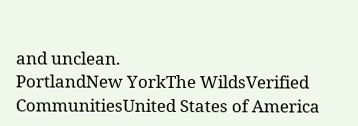and unclean.
PortlandNew YorkThe WildsVerified CommunitiesUnited States of America